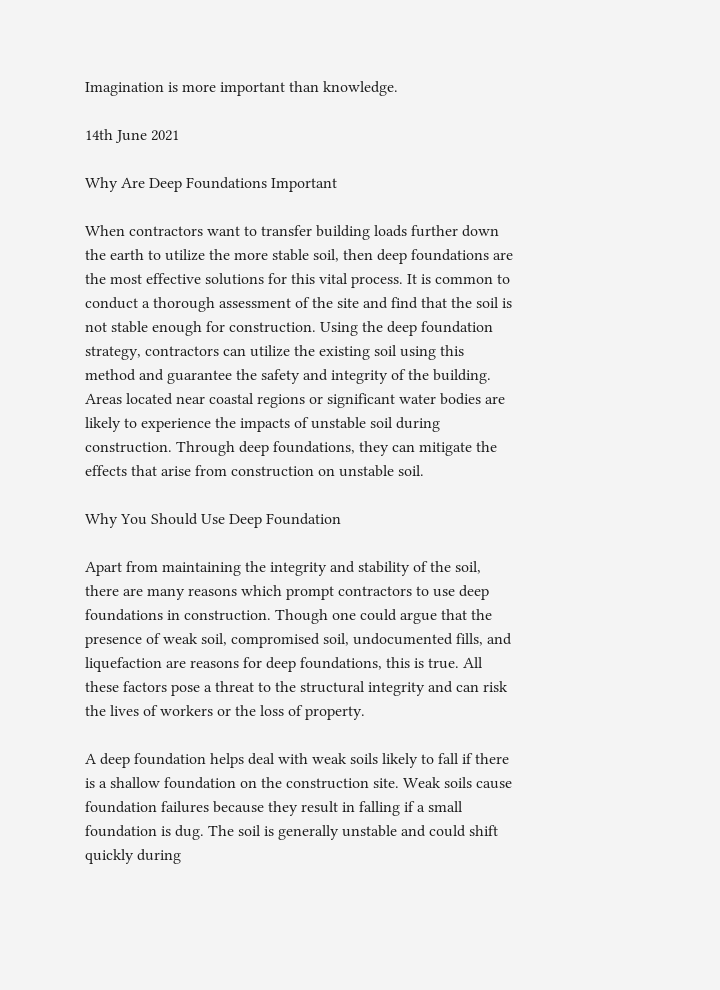Imagination is more important than knowledge.

14th June 2021

Why Are Deep Foundations Important

When contractors want to transfer building loads further down the earth to utilize the more stable soil, then deep foundations are the most effective solutions for this vital process. It is common to conduct a thorough assessment of the site and find that the soil is not stable enough for construction. Using the deep foundation strategy, contractors can utilize the existing soil using this method and guarantee the safety and integrity of the building. Areas located near coastal regions or significant water bodies are likely to experience the impacts of unstable soil during construction. Through deep foundations, they can mitigate the effects that arise from construction on unstable soil.

Why You Should Use Deep Foundation

Apart from maintaining the integrity and stability of the soil, there are many reasons which prompt contractors to use deep foundations in construction. Though one could argue that the presence of weak soil, compromised soil, undocumented fills, and liquefaction are reasons for deep foundations, this is true. All these factors pose a threat to the structural integrity and can risk the lives of workers or the loss of property.

A deep foundation helps deal with weak soils likely to fall if there is a shallow foundation on the construction site. Weak soils cause foundation failures because they result in falling if a small foundation is dug. The soil is generally unstable and could shift quickly during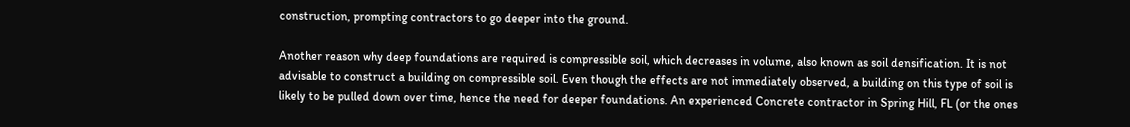construction, prompting contractors to go deeper into the ground.

Another reason why deep foundations are required is compressible soil, which decreases in volume, also known as soil densification. It is not advisable to construct a building on compressible soil. Even though the effects are not immediately observed, a building on this type of soil is likely to be pulled down over time, hence the need for deeper foundations. An experienced Concrete contractor in Spring Hill, FL (or the ones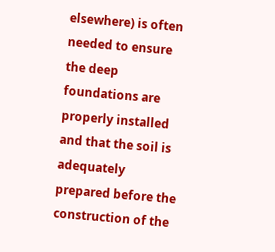elsewhere) is often needed to ensure the deep foundations are properly installed and that the soil is adequately prepared before the construction of the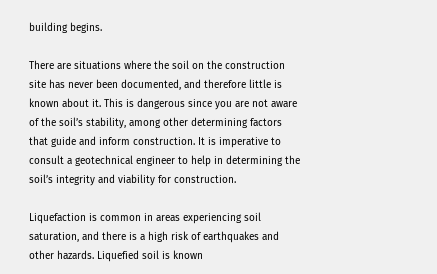building begins.

There are situations where the soil on the construction site has never been documented, and therefore little is known about it. This is dangerous since you are not aware of the soil’s stability, among other determining factors that guide and inform construction. It is imperative to consult a geotechnical engineer to help in determining the soil’s integrity and viability for construction.

Liquefaction is common in areas experiencing soil saturation, and there is a high risk of earthquakes and other hazards. Liquefied soil is known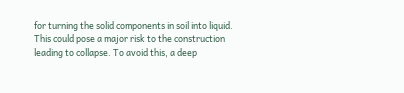for turning the solid components in soil into liquid. This could pose a major risk to the construction leading to collapse. To avoid this, a deep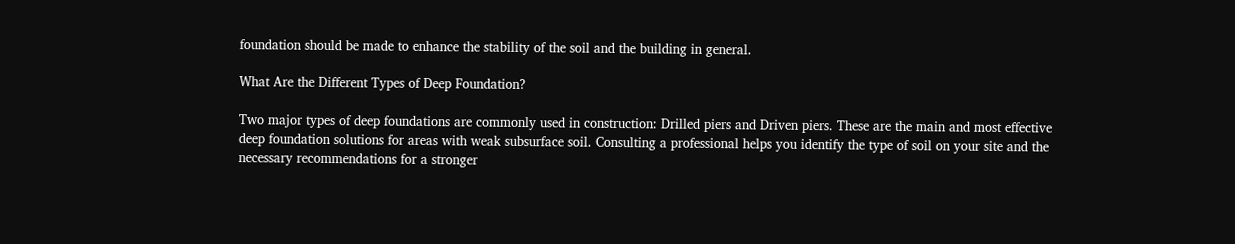foundation should be made to enhance the stability of the soil and the building in general.

What Are the Different Types of Deep Foundation?

Two major types of deep foundations are commonly used in construction: Drilled piers and Driven piers. These are the main and most effective deep foundation solutions for areas with weak subsurface soil. Consulting a professional helps you identify the type of soil on your site and the necessary recommendations for a stronger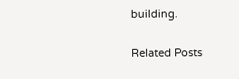building.

Related Posts